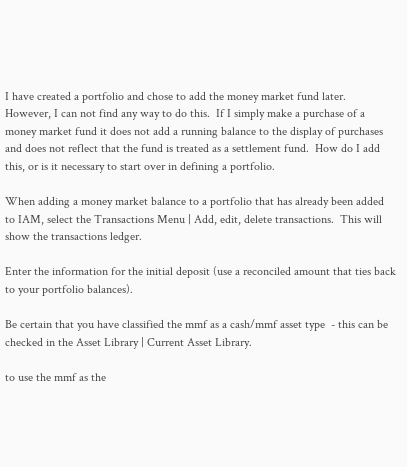I have created a portfolio and chose to add the money market fund later.  However, I can not find any way to do this.  If I simply make a purchase of a money market fund it does not add a running balance to the display of purchases and does not reflect that the fund is treated as a settlement fund.  How do I add this, or is it necessary to start over in defining a portfolio.

When adding a money market balance to a portfolio that has already been added to IAM, select the Transactions Menu | Add, edit, delete transactions.  This will show the transactions ledger.

Enter the information for the initial deposit (use a reconciled amount that ties back to your portfolio balances).

Be certain that you have classified the mmf as a cash/mmf asset type  - this can be checked in the Asset Library | Current Asset Library.

to use the mmf as the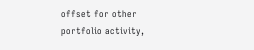offset for other portfolio activity,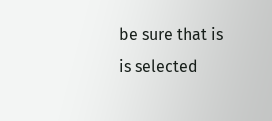be sure that is is selected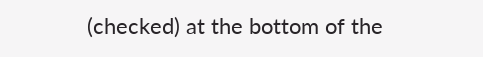(checked) at the bottom of the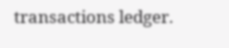transactions ledger.